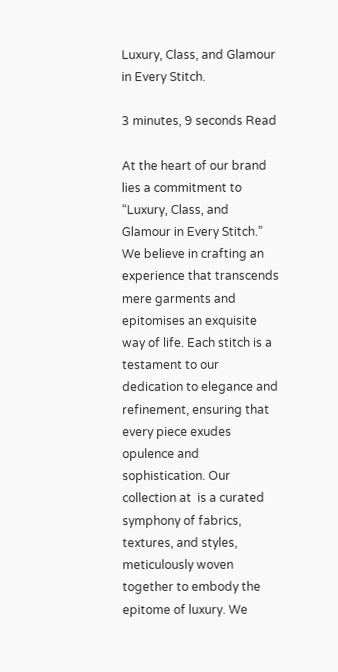Luxury, Class, and Glamour in Every Stitch.

3 minutes, 9 seconds Read

At the heart of our brand lies a commitment to “Luxury, Class, and Glamour in Every Stitch.” We believe in crafting an experience that transcends mere garments and epitomises an exquisite way of life. Each stitch is a testament to our dedication to elegance and refinement, ensuring that every piece exudes opulence and sophistication. Our collection at  is a curated symphony of fabrics, textures, and styles, meticulously woven together to embody the epitome of luxury. We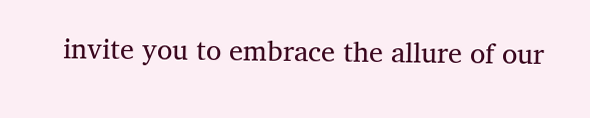invite you to embrace the allure of our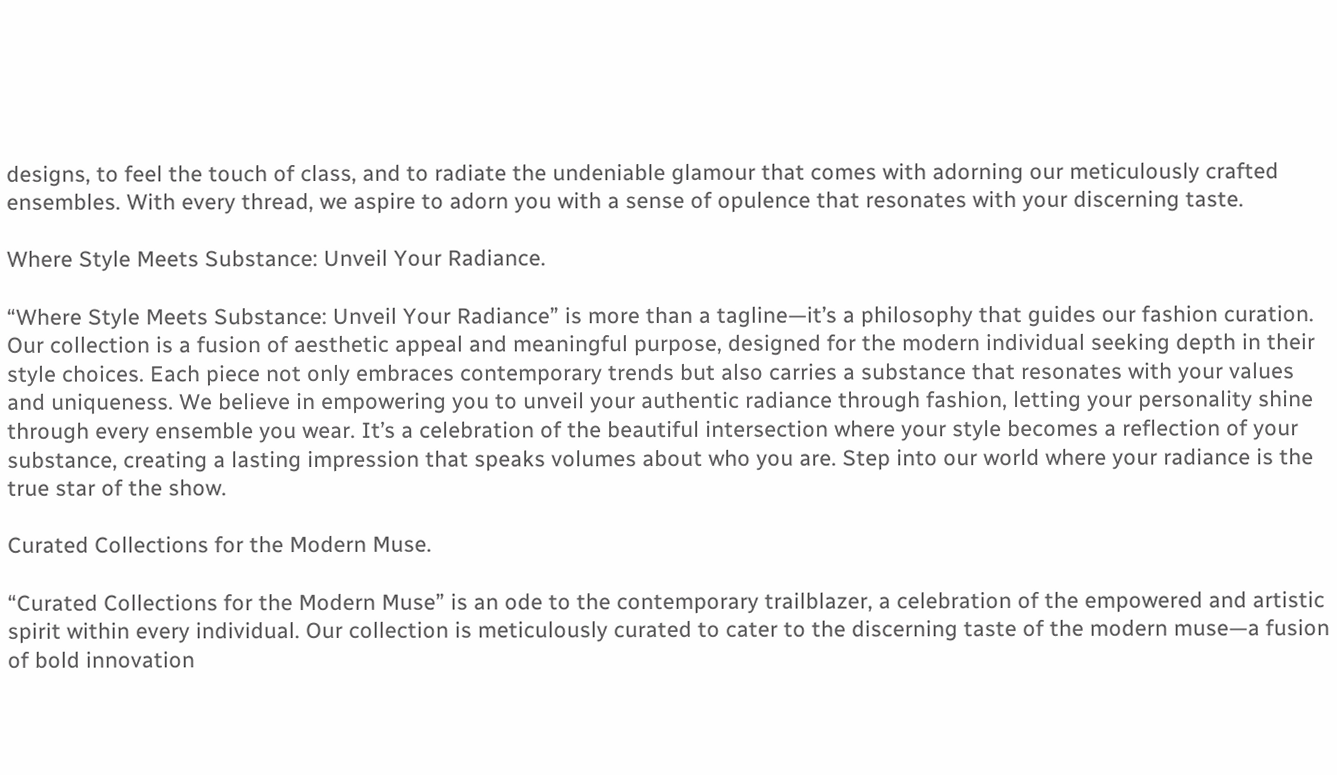designs, to feel the touch of class, and to radiate the undeniable glamour that comes with adorning our meticulously crafted ensembles. With every thread, we aspire to adorn you with a sense of opulence that resonates with your discerning taste.

Where Style Meets Substance: Unveil Your Radiance.

“Where Style Meets Substance: Unveil Your Radiance” is more than a tagline—it’s a philosophy that guides our fashion curation. Our collection is a fusion of aesthetic appeal and meaningful purpose, designed for the modern individual seeking depth in their style choices. Each piece not only embraces contemporary trends but also carries a substance that resonates with your values and uniqueness. We believe in empowering you to unveil your authentic radiance through fashion, letting your personality shine through every ensemble you wear. It’s a celebration of the beautiful intersection where your style becomes a reflection of your substance, creating a lasting impression that speaks volumes about who you are. Step into our world where your radiance is the true star of the show.

Curated Collections for the Modern Muse.

“Curated Collections for the Modern Muse” is an ode to the contemporary trailblazer, a celebration of the empowered and artistic spirit within every individual. Our collection is meticulously curated to cater to the discerning taste of the modern muse—a fusion of bold innovation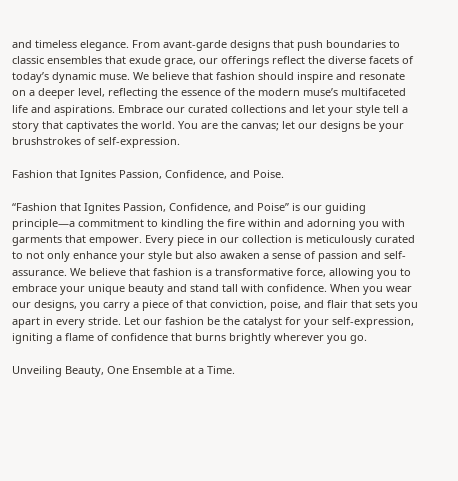and timeless elegance. From avant-garde designs that push boundaries to classic ensembles that exude grace, our offerings reflect the diverse facets of today’s dynamic muse. We believe that fashion should inspire and resonate on a deeper level, reflecting the essence of the modern muse’s multifaceted life and aspirations. Embrace our curated collections and let your style tell a story that captivates the world. You are the canvas; let our designs be your brushstrokes of self-expression.

Fashion that Ignites Passion, Confidence, and Poise.

“Fashion that Ignites Passion, Confidence, and Poise” is our guiding principle—a commitment to kindling the fire within and adorning you with garments that empower. Every piece in our collection is meticulously curated to not only enhance your style but also awaken a sense of passion and self-assurance. We believe that fashion is a transformative force, allowing you to embrace your unique beauty and stand tall with confidence. When you wear our designs, you carry a piece of that conviction, poise, and flair that sets you apart in every stride. Let our fashion be the catalyst for your self-expression, igniting a flame of confidence that burns brightly wherever you go.

Unveiling Beauty, One Ensemble at a Time.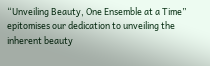“Unveiling Beauty, One Ensemble at a Time” epitomises our dedication to unveiling the inherent beauty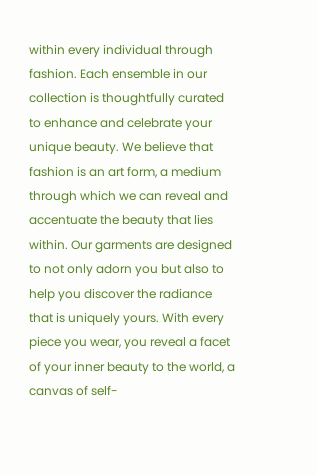within every individual through fashion. Each ensemble in our collection is thoughtfully curated to enhance and celebrate your unique beauty. We believe that fashion is an art form, a medium through which we can reveal and accentuate the beauty that lies within. Our garments are designed to not only adorn you but also to help you discover the radiance that is uniquely yours. With every piece you wear, you reveal a facet of your inner beauty to the world, a canvas of self-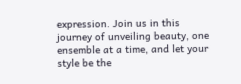expression. Join us in this journey of unveiling beauty, one ensemble at a time, and let your style be the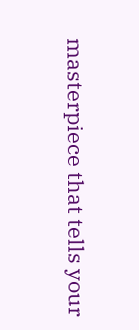masterpiece that tells your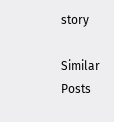story

Similar Posts